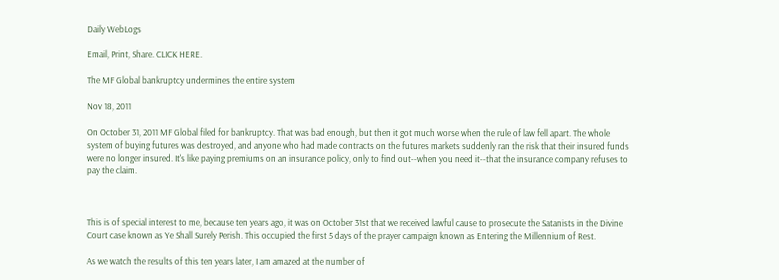Daily WebLogs

Email, Print, Share. CLICK HERE.

The MF Global bankruptcy undermines the entire system

Nov 18, 2011

On October 31, 2011 MF Global filed for bankruptcy. That was bad enough, but then it got much worse when the rule of law fell apart. The whole system of buying futures was destroyed, and anyone who had made contracts on the futures markets suddenly ran the risk that their insured funds were no longer insured. It's like paying premiums on an insurance policy, only to find out--when you need it--that the insurance company refuses to pay the claim.



This is of special interest to me, because ten years ago, it was on October 31st that we received lawful cause to prosecute the Satanists in the Divine Court case known as Ye Shall Surely Perish. This occupied the first 5 days of the prayer campaign known as Entering the Millennium of Rest.

As we watch the results of this ten years later, I am amazed at the number of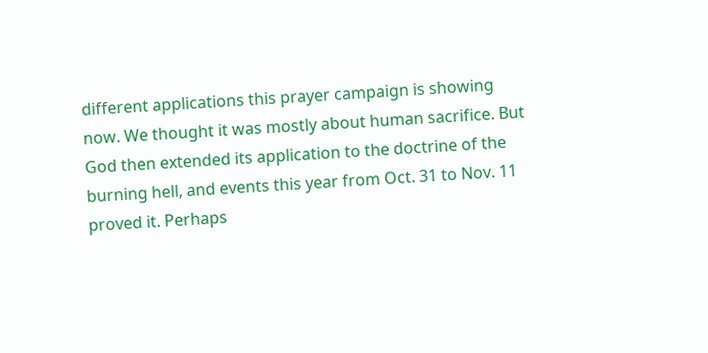different applications this prayer campaign is showing now. We thought it was mostly about human sacrifice. But God then extended its application to the doctrine of the burning hell, and events this year from Oct. 31 to Nov. 11 proved it. Perhaps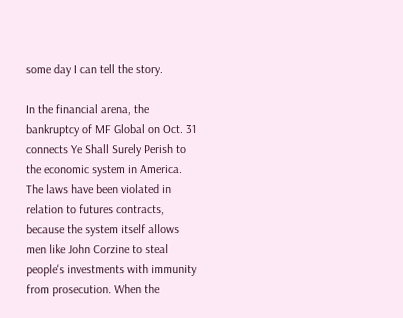some day I can tell the story.

In the financial arena, the bankruptcy of MF Global on Oct. 31 connects Ye Shall Surely Perish to the economic system in America. The laws have been violated in relation to futures contracts, because the system itself allows men like John Corzine to steal people's investments with immunity from prosecution. When the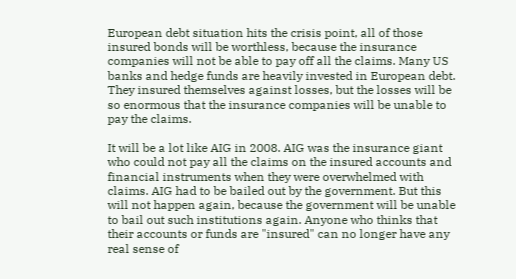European debt situation hits the crisis point, all of those insured bonds will be worthless, because the insurance companies will not be able to pay off all the claims. Many US banks and hedge funds are heavily invested in European debt. They insured themselves against losses, but the losses will be so enormous that the insurance companies will be unable to pay the claims.

It will be a lot like AIG in 2008. AIG was the insurance giant who could not pay all the claims on the insured accounts and financial instruments when they were overwhelmed with claims. AIG had to be bailed out by the government. But this will not happen again, because the government will be unable to bail out such institutions again. Anyone who thinks that their accounts or funds are "insured" can no longer have any real sense of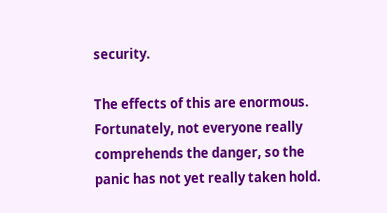security.

The effects of this are enormous. Fortunately, not everyone really comprehends the danger, so the panic has not yet really taken hold.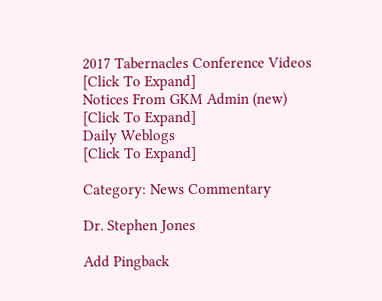2017 Tabernacles Conference Videos
[Click To Expand]
Notices From GKM Admin (new)
[Click To Expand]
Daily Weblogs
[Click To Expand]

Category: News Commentary

Dr. Stephen Jones

Add Pingback